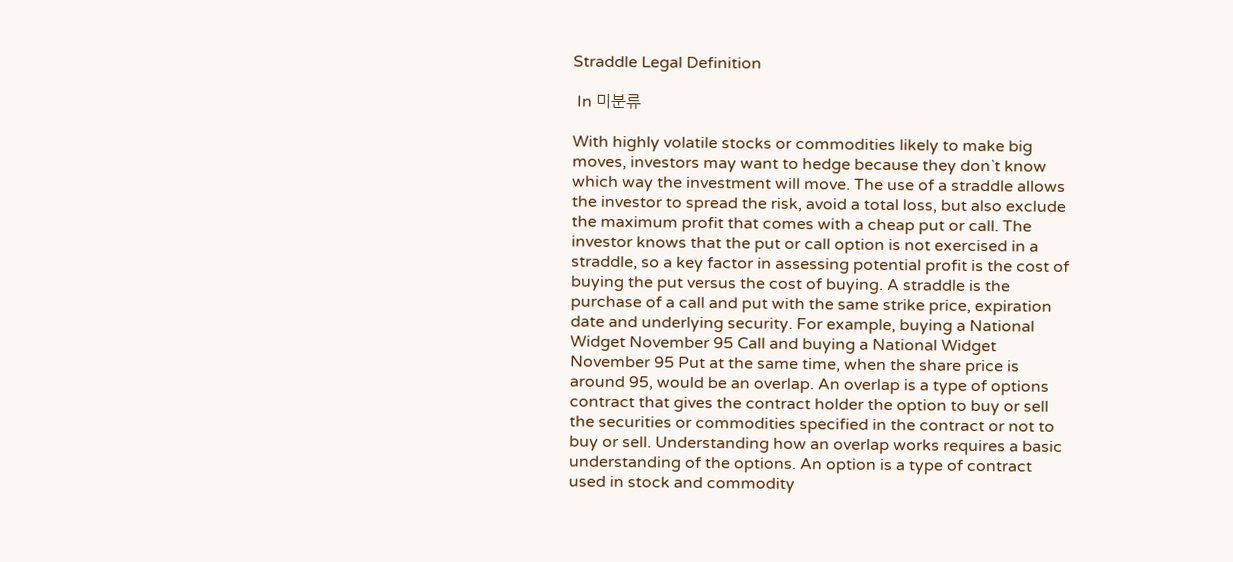Straddle Legal Definition

 In 미분류

With highly volatile stocks or commodities likely to make big moves, investors may want to hedge because they don`t know which way the investment will move. The use of a straddle allows the investor to spread the risk, avoid a total loss, but also exclude the maximum profit that comes with a cheap put or call. The investor knows that the put or call option is not exercised in a straddle, so a key factor in assessing potential profit is the cost of buying the put versus the cost of buying. A straddle is the purchase of a call and put with the same strike price, expiration date and underlying security. For example, buying a National Widget November 95 Call and buying a National Widget November 95 Put at the same time, when the share price is around 95, would be an overlap. An overlap is a type of options contract that gives the contract holder the option to buy or sell the securities or commodities specified in the contract or not to buy or sell. Understanding how an overlap works requires a basic understanding of the options. An option is a type of contract used in stock and commodity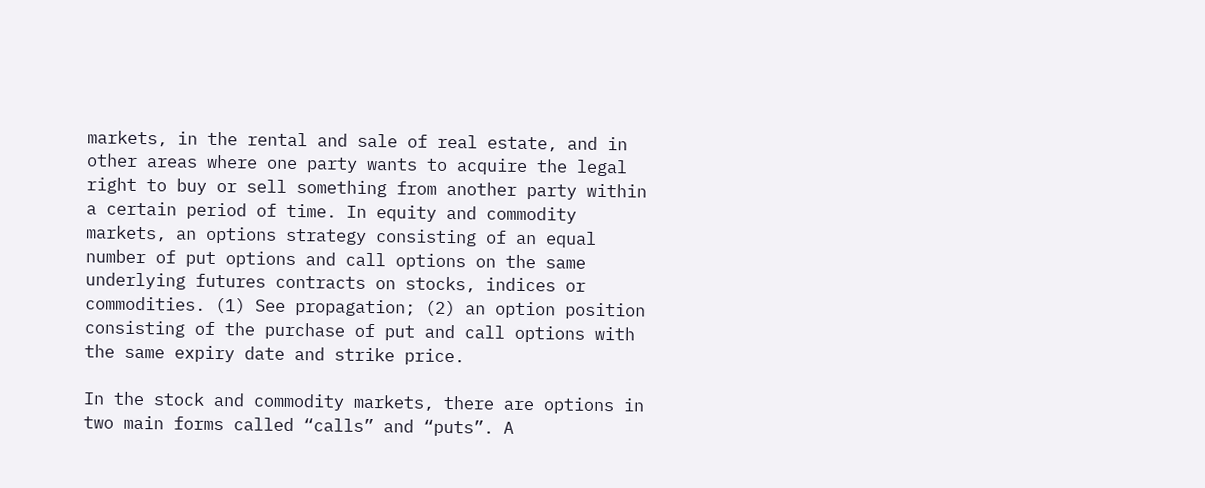markets, in the rental and sale of real estate, and in other areas where one party wants to acquire the legal right to buy or sell something from another party within a certain period of time. In equity and commodity markets, an options strategy consisting of an equal number of put options and call options on the same underlying futures contracts on stocks, indices or commodities. (1) See propagation; (2) an option position consisting of the purchase of put and call options with the same expiry date and strike price.

In the stock and commodity markets, there are options in two main forms called “calls” and “puts”. A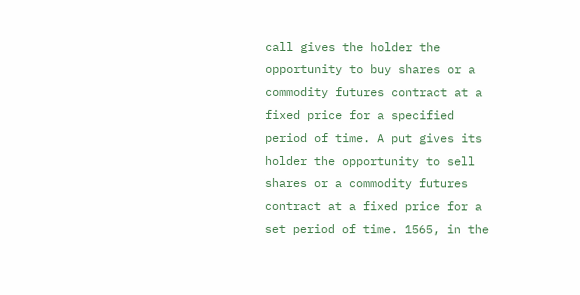call gives the holder the opportunity to buy shares or a commodity futures contract at a fixed price for a specified period of time. A put gives its holder the opportunity to sell shares or a commodity futures contract at a fixed price for a set period of time. 1565, in the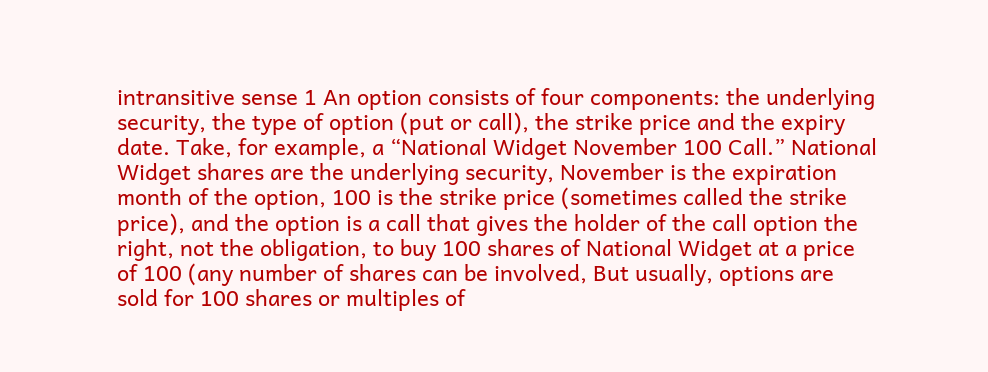intransitive sense 1 An option consists of four components: the underlying security, the type of option (put or call), the strike price and the expiry date. Take, for example, a “National Widget November 100 Call.” National Widget shares are the underlying security, November is the expiration month of the option, 100 is the strike price (sometimes called the strike price), and the option is a call that gives the holder of the call option the right, not the obligation, to buy 100 shares of National Widget at a price of 100 (any number of shares can be involved, But usually, options are sold for 100 shares or multiples of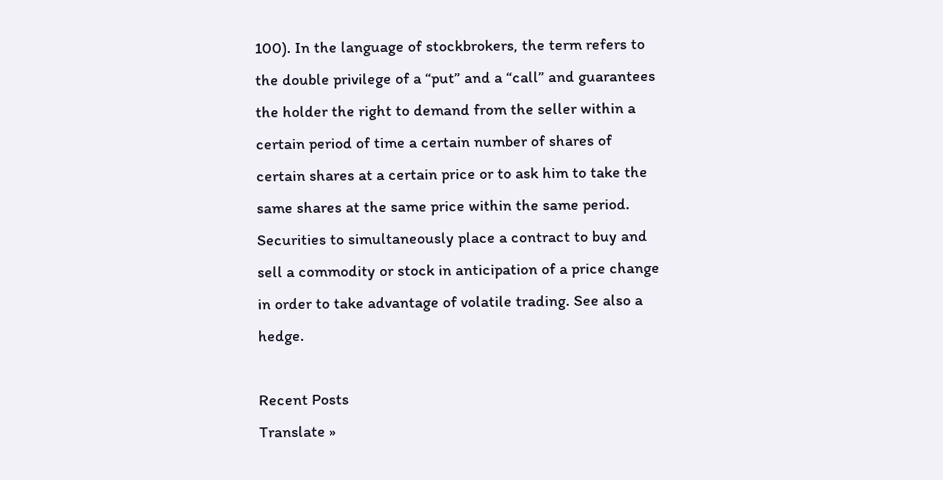100). In the language of stockbrokers, the term refers to the double privilege of a “put” and a “call” and guarantees the holder the right to demand from the seller within a certain period of time a certain number of shares of certain shares at a certain price or to ask him to take the same shares at the same price within the same period. Securities to simultaneously place a contract to buy and sell a commodity or stock in anticipation of a price change in order to take advantage of volatile trading. See also a hedge.

Recent Posts
Translate »